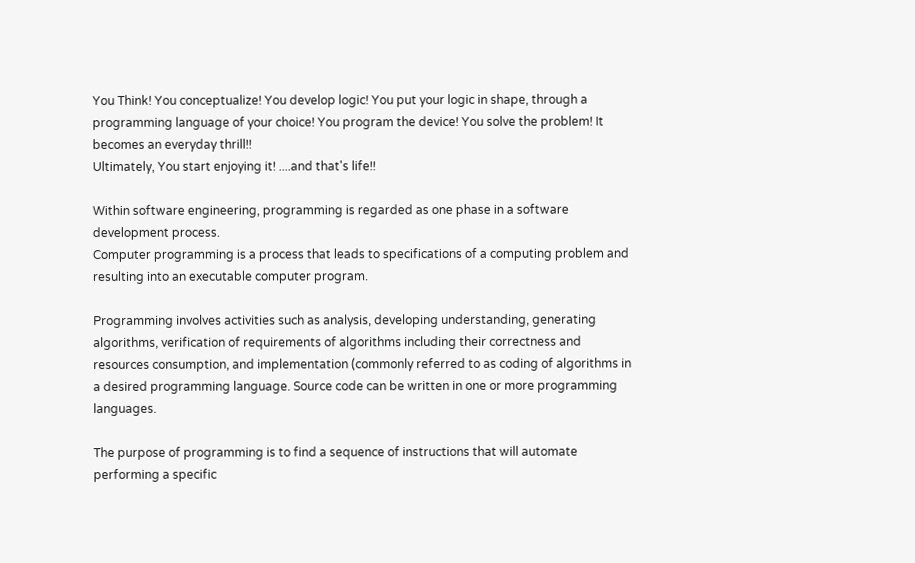You Think! You conceptualize! You develop logic! You put your logic in shape, through a programming language of your choice! You program the device! You solve the problem! It becomes an everyday thrill!!
Ultimately, You start enjoying it! ....and that's life!!

Within software engineering, programming is regarded as one phase in a software development process.
Computer programming is a process that leads to specifications of a computing problem and resulting into an executable computer program.

Programming involves activities such as analysis, developing understanding, generating algorithms, verification of requirements of algorithms including their correctness and resources consumption, and implementation (commonly referred to as coding of algorithms in a desired programming language. Source code can be written in one or more programming languages.

The purpose of programming is to find a sequence of instructions that will automate performing a specific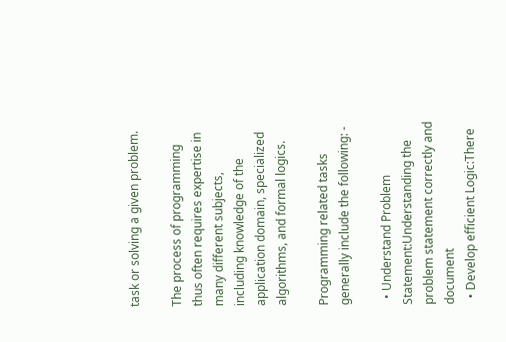task or solving a given problem.

The process of programming thus often requires expertise in many different subjects, including knowledge of the application domain, specialized algorithms, and formal logics.

Programming related tasks generally include the following: -

  • Understand Problem Statement:Understanding the problem statement correctly and document
  • Develop efficient Logic:There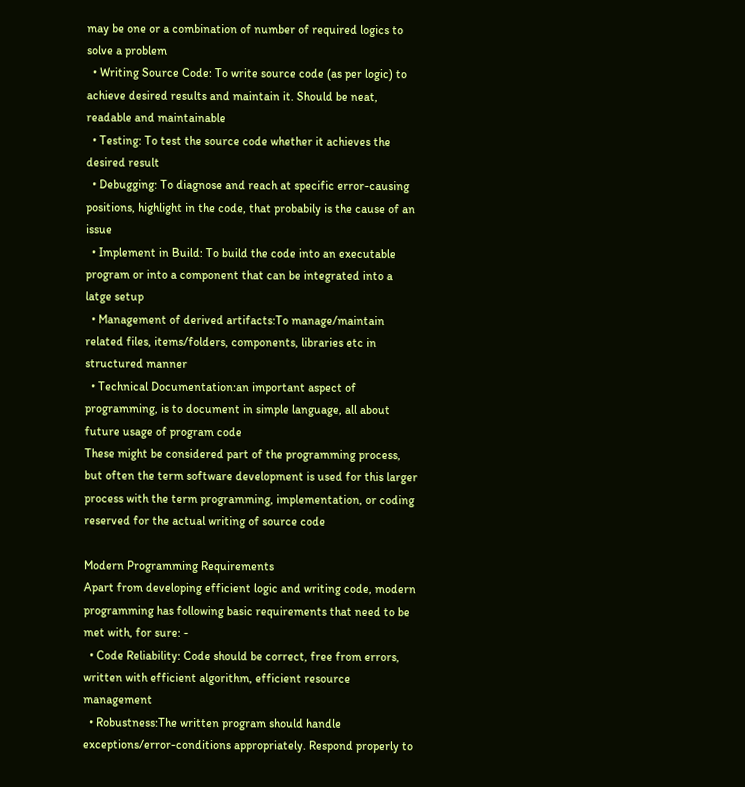may be one or a combination of number of required logics to solve a problem
  • Writing Source Code: To write source code (as per logic) to achieve desired results and maintain it. Should be neat, readable and maintainable
  • Testing: To test the source code whether it achieves the desired result
  • Debugging: To diagnose and reach at specific error-causing positions, highlight in the code, that probabily is the cause of an issue
  • Implement in Build: To build the code into an executable program or into a component that can be integrated into a latge setup
  • Management of derived artifacts:To manage/maintain related files, items/folders, components, libraries etc in structured manner
  • Technical Documentation:an important aspect of programming, is to document in simple language, all about future usage of program code
These might be considered part of the programming process, but often the term software development is used for this larger process with the term programming, implementation, or coding reserved for the actual writing of source code

Modern Programming Requirements
Apart from developing efficient logic and writing code, modern programming has following basic requirements that need to be met with, for sure: -
  • Code Reliability: Code should be correct, free from errors, written with efficient algorithm, efficient resource management
  • Robustness:The written program should handle exceptions/error-conditions appropriately. Respond properly to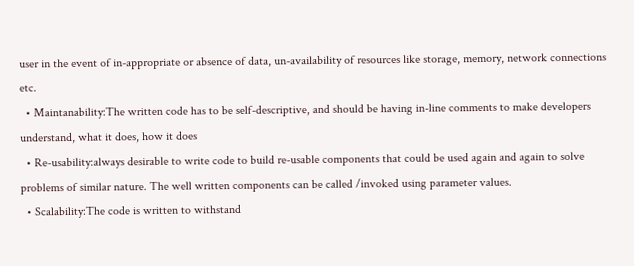user in the event of in-appropriate or absence of data, un-availability of resources like storage, memory, network connections etc.
  • Maintanability:The written code has to be self-descriptive, and should be having in-line comments to make developers understand, what it does, how it does
  • Re-usability:always desirable to write code to build re-usable components that could be used again and again to solve problems of similar nature. The well written components can be called /invoked using parameter values.
  • Scalability:The code is written to withstand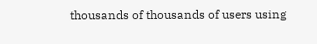thousands of thousands of users using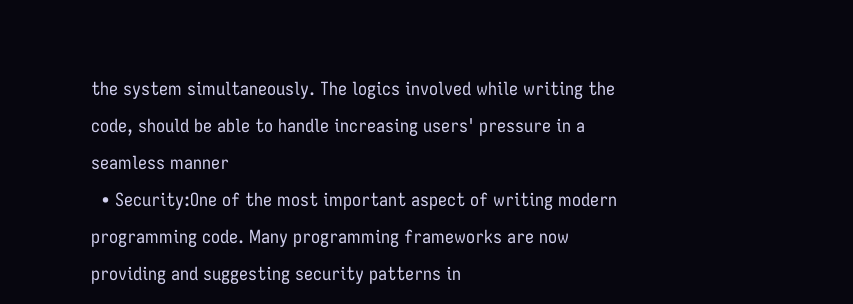the system simultaneously. The logics involved while writing the code, should be able to handle increasing users' pressure in a seamless manner
  • Security:One of the most important aspect of writing modern programming code. Many programming frameworks are now providing and suggesting security patterns in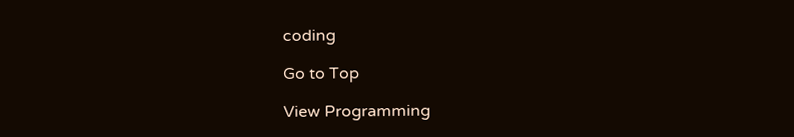coding

Go to Top

View Programming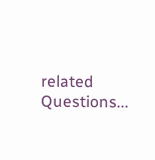related Questions...